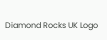Diamond Rocks UK Logo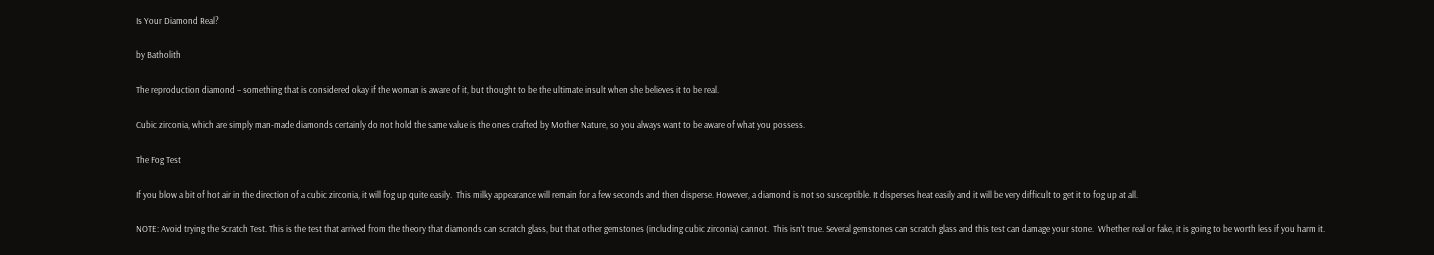Is Your Diamond Real?

by Batholith

The reproduction diamond – something that is considered okay if the woman is aware of it, but thought to be the ultimate insult when she believes it to be real.

Cubic zirconia, which are simply man-made diamonds certainly do not hold the same value is the ones crafted by Mother Nature, so you always want to be aware of what you possess.

The Fog Test

If you blow a bit of hot air in the direction of a cubic zirconia, it will fog up quite easily.  This milky appearance will remain for a few seconds and then disperse. However, a diamond is not so susceptible. It disperses heat easily and it will be very difficult to get it to fog up at all.

NOTE: Avoid trying the Scratch Test. This is the test that arrived from the theory that diamonds can scratch glass, but that other gemstones (including cubic zirconia) cannot.  This isn’t true. Several gemstones can scratch glass and this test can damage your stone.  Whether real or fake, it is going to be worth less if you harm it.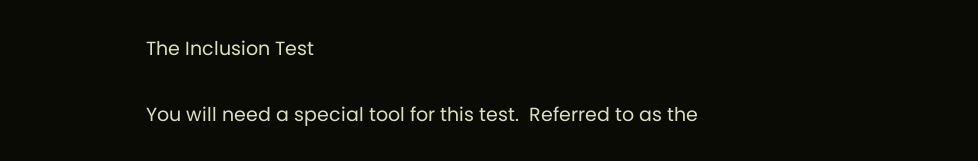The Inclusion Test

You will need a special tool for this test.  Referred to as the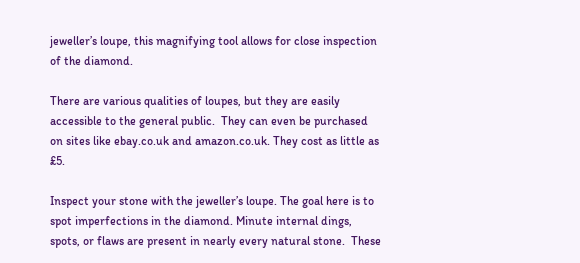jeweller’s loupe, this magnifying tool allows for close inspection of the diamond.

There are various qualities of loupes, but they are easily accessible to the general public.  They can even be purchased on sites like ebay.co.uk and amazon.co.uk. They cost as little as £5.

Inspect your stone with the jeweller’s loupe. The goal here is to spot imperfections in the diamond. Minute internal dings, spots, or flaws are present in nearly every natural stone.  These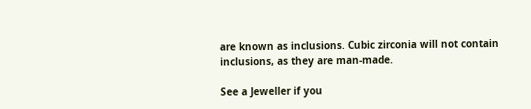are known as inclusions. Cubic zirconia will not contain inclusions, as they are man-made.

See a Jeweller if you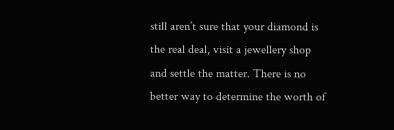still aren’t sure that your diamond is the real deal, visit a jewellery shop and settle the matter. There is no better way to determine the worth of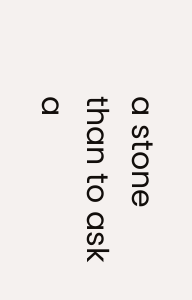a stone than to ask a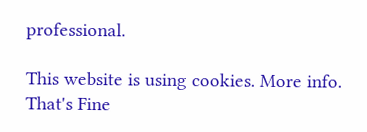professional.

This website is using cookies. More info. That's Fine